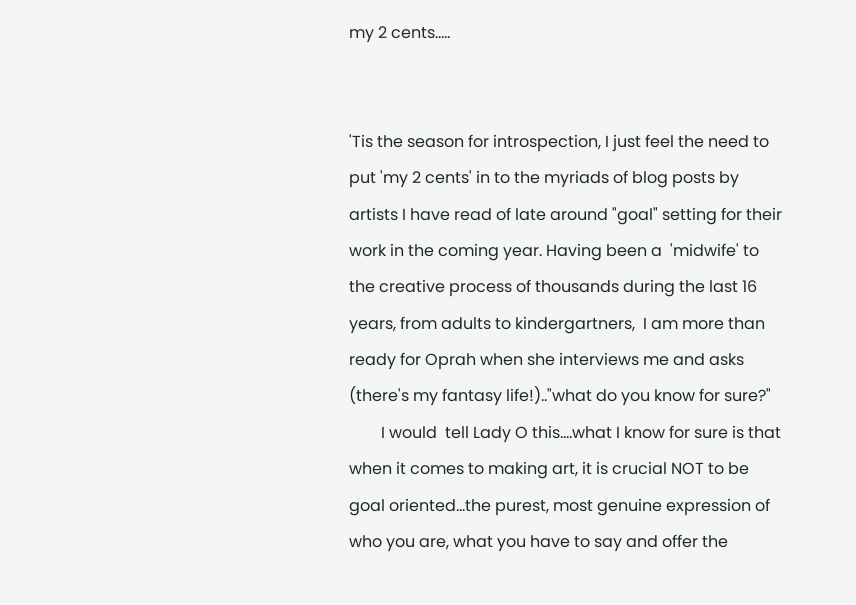my 2 cents.....


'Tis the season for introspection, I just feel the need to put 'my 2 cents' in to the myriads of blog posts by artists I have read of late around "goal" setting for their work in the coming year. Having been a  'midwife' to the creative process of thousands during the last 16 years, from adults to kindergartners,  I am more than ready for Oprah when she interviews me and asks (there's my fantasy life!).."what do you know for sure?"
        I would  tell Lady O this....what I know for sure is that when it comes to making art, it is crucial NOT to be goal oriented...the purest, most genuine expression of who you are, what you have to say and offer the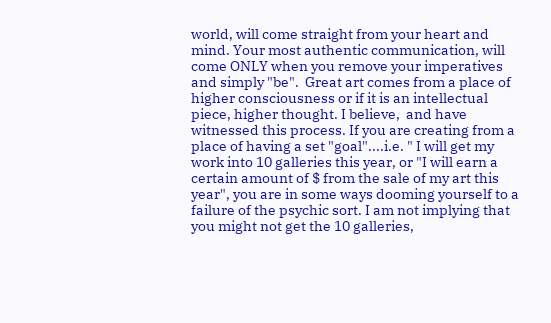world, will come straight from your heart and mind. Your most authentic communication, will come ONLY when you remove your imperatives and simply "be".  Great art comes from a place of higher consciousness or if it is an intellectual piece, higher thought. I believe,  and have witnessed this process. If you are creating from a place of having a set "goal"....i.e. " I will get my work into 10 galleries this year, or "I will earn a certain amount of $ from the sale of my art this year", you are in some ways dooming yourself to a failure of the psychic sort. I am not implying that you might not get the 10 galleries,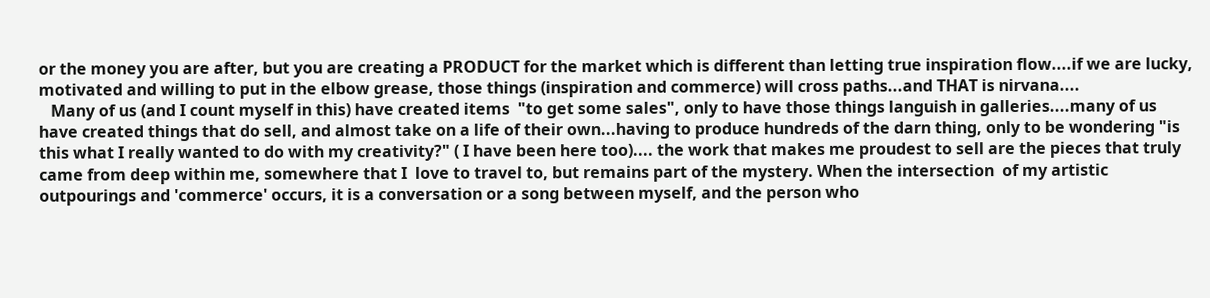or the money you are after, but you are creating a PRODUCT for the market which is different than letting true inspiration flow....if we are lucky, motivated and willing to put in the elbow grease, those things (inspiration and commerce) will cross paths...and THAT is nirvana....
   Many of us (and I count myself in this) have created items  "to get some sales", only to have those things languish in galleries....many of us have created things that do sell, and almost take on a life of their own...having to produce hundreds of the darn thing, only to be wondering "is this what I really wanted to do with my creativity?" ( I have been here too).... the work that makes me proudest to sell are the pieces that truly came from deep within me, somewhere that I  love to travel to, but remains part of the mystery. When the intersection  of my artistic outpourings and 'commerce' occurs, it is a conversation or a song between myself, and the person who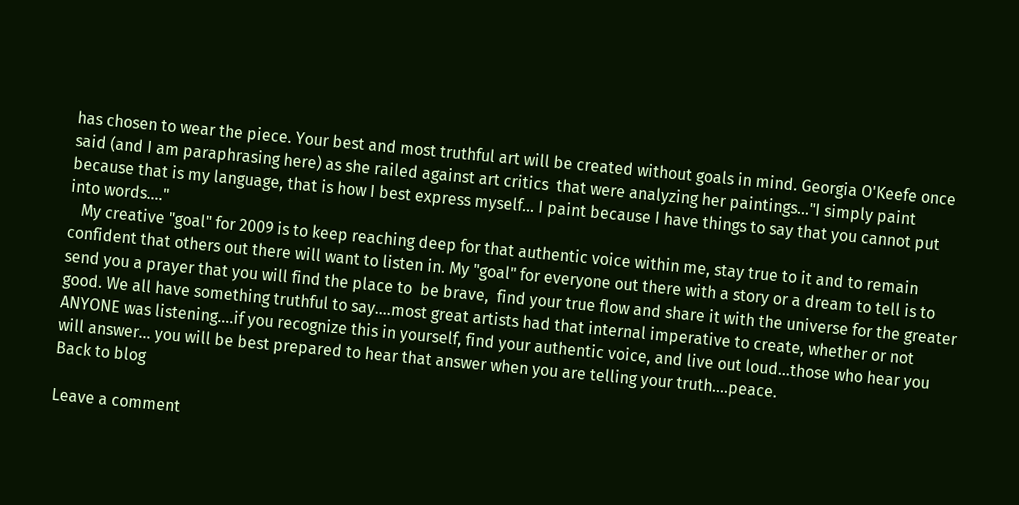has chosen to wear the piece. Your best and most truthful art will be created without goals in mind. Georgia O'Keefe once said (and I am paraphrasing here) as she railed against art critics  that were analyzing her paintings..."I simply paint because that is my language, that is how I best express myself... I paint because I have things to say that you cannot put into words...."
   My creative "goal" for 2009 is to keep reaching deep for that authentic voice within me, stay true to it and to remain confident that others out there will want to listen in. My "goal" for everyone out there with a story or a dream to tell is to send you a prayer that you will find the place to  be brave,  find your true flow and share it with the universe for the greater good. We all have something truthful to say....most great artists had that internal imperative to create, whether or not ANYONE was listening....if you recognize this in yourself, find your authentic voice, and live out loud...those who hear you  will answer... you will be best prepared to hear that answer when you are telling your truth....peace.
Back to blog

Leave a comment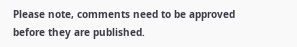Please note, comments need to be approved before they are published.